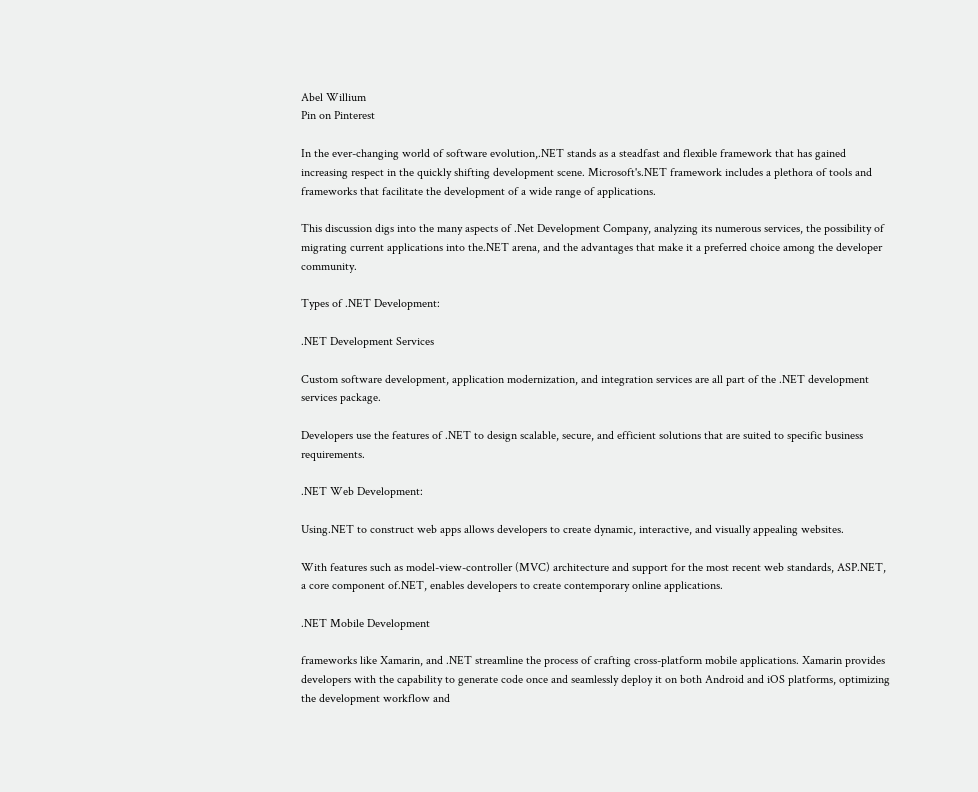Abel Willium
Pin on Pinterest

In the ever-changing world of software evolution,.NET stands as a steadfast and flexible framework that has gained increasing respect in the quickly shifting development scene. Microsoft's.NET framework includes a plethora of tools and frameworks that facilitate the development of a wide range of applications.

This discussion digs into the many aspects of .Net Development Company, analyzing its numerous services, the possibility of migrating current applications into the.NET arena, and the advantages that make it a preferred choice among the developer community.

Types of .NET Development:

.NET Development Services

Custom software development, application modernization, and integration services are all part of the .NET development services package.

Developers use the features of .NET to design scalable, secure, and efficient solutions that are suited to specific business requirements.

.NET Web Development:

Using.NET to construct web apps allows developers to create dynamic, interactive, and visually appealing websites.

With features such as model-view-controller (MVC) architecture and support for the most recent web standards, ASP.NET, a core component of.NET, enables developers to create contemporary online applications.

.NET Mobile Development

frameworks like Xamarin, and .NET streamline the process of crafting cross-platform mobile applications. Xamarin provides developers with the capability to generate code once and seamlessly deploy it on both Android and iOS platforms, optimizing the development workflow and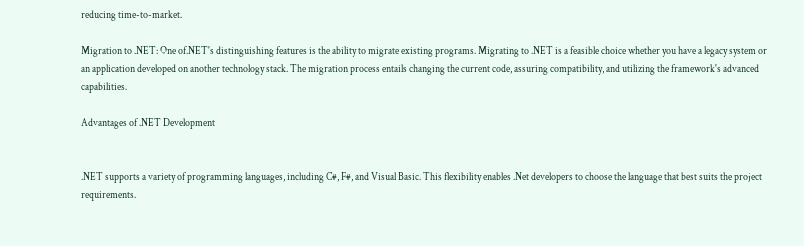reducing time-to-market.

Migration to .NET: One of.NET's distinguishing features is the ability to migrate existing programs. Migrating to .NET is a feasible choice whether you have a legacy system or an application developed on another technology stack. The migration process entails changing the current code, assuring compatibility, and utilizing the framework's advanced capabilities.

Advantages of .NET Development


.NET supports a variety of programming languages, including C#, F#, and Visual Basic. This flexibility enables .Net developers to choose the language that best suits the project requirements.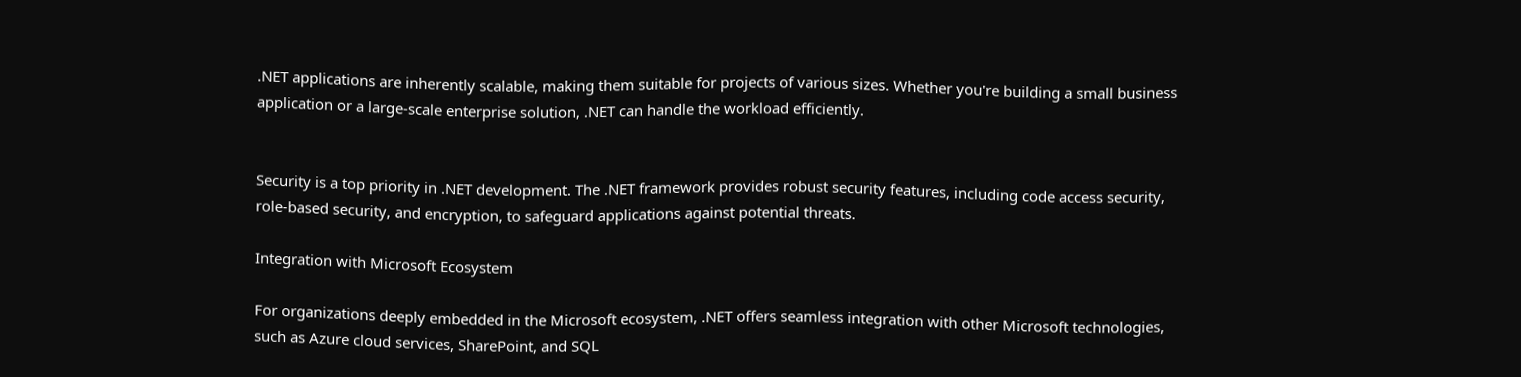.NET applications are inherently scalable, making them suitable for projects of various sizes. Whether you're building a small business application or a large-scale enterprise solution, .NET can handle the workload efficiently.


Security is a top priority in .NET development. The .NET framework provides robust security features, including code access security, role-based security, and encryption, to safeguard applications against potential threats.

Integration with Microsoft Ecosystem

For organizations deeply embedded in the Microsoft ecosystem, .NET offers seamless integration with other Microsoft technologies, such as Azure cloud services, SharePoint, and SQL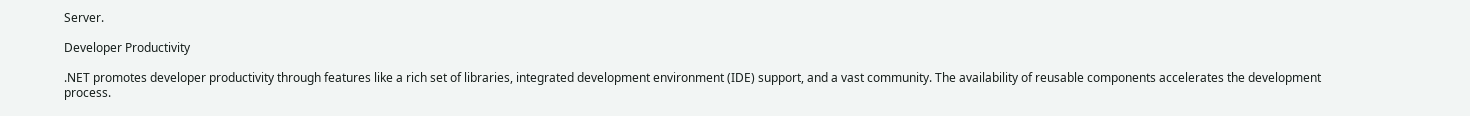Server.

Developer Productivity

.NET promotes developer productivity through features like a rich set of libraries, integrated development environment (IDE) support, and a vast community. The availability of reusable components accelerates the development process.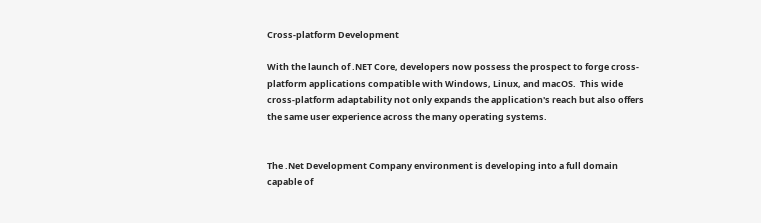Cross-platform Development

With the launch of .NET Core, developers now possess the prospect to forge cross-platform applications compatible with Windows, Linux, and macOS.  This wide cross-platform adaptability not only expands the application's reach but also offers the same user experience across the many operating systems.


The .Net Development Company environment is developing into a full domain capable of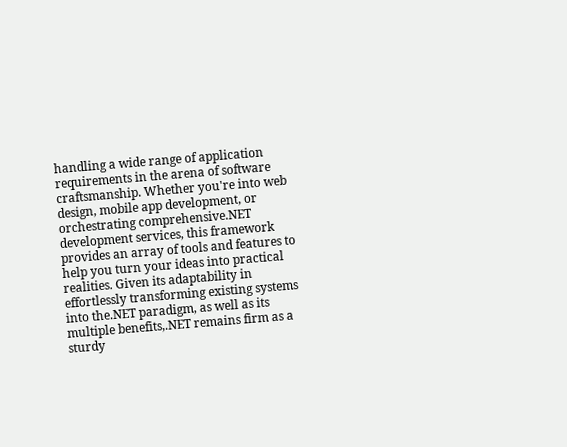handling a wide range of application requirements in the arena of software craftsmanship. Whether you're into web design, mobile app development, or orchestrating comprehensive.NET development services, this framework provides an array of tools and features to help you turn your ideas into practical realities. Given its adaptability in effortlessly transforming existing systems into the.NET paradigm, as well as its multiple benefits,.NET remains firm as a sturdy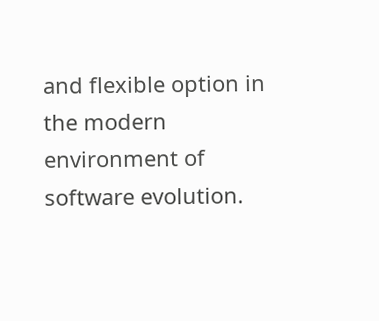and flexible option in the modern environment of software evolution.